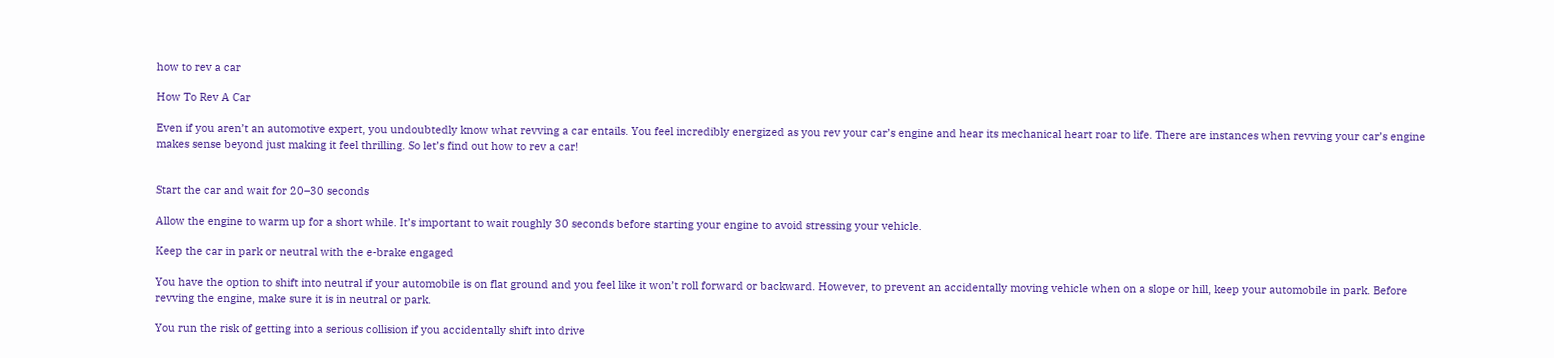how to rev a car

How To Rev A Car

Even if you aren’t an automotive expert, you undoubtedly know what revving a car entails. You feel incredibly energized as you rev your car’s engine and hear its mechanical heart roar to life. There are instances when revving your car’s engine makes sense beyond just making it feel thrilling. So let’s find out how to rev a car!


Start the car and wait for 20–30 seconds

Allow the engine to warm up for a short while. It’s important to wait roughly 30 seconds before starting your engine to avoid stressing your vehicle.

Keep the car in park or neutral with the e-brake engaged

You have the option to shift into neutral if your automobile is on flat ground and you feel like it won’t roll forward or backward. However, to prevent an accidentally moving vehicle when on a slope or hill, keep your automobile in park. Before revving the engine, make sure it is in neutral or park.

You run the risk of getting into a serious collision if you accidentally shift into drive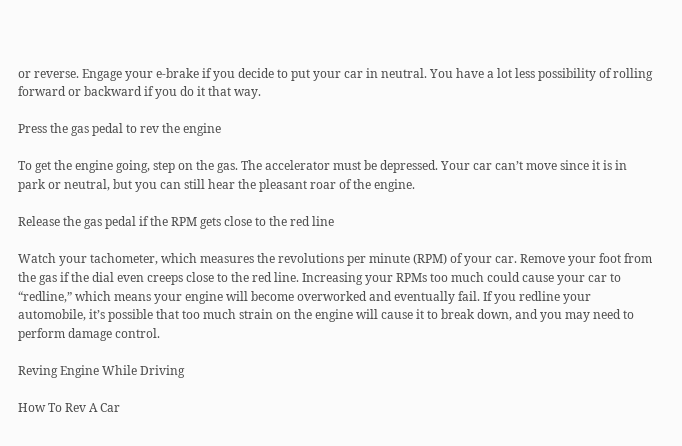or reverse. Engage your e-brake if you decide to put your car in neutral. You have a lot less possibility of rolling forward or backward if you do it that way.

Press the gas pedal to rev the engine

To get the engine going, step on the gas. The accelerator must be depressed. Your car can’t move since it is in park or neutral, but you can still hear the pleasant roar of the engine.

Release the gas pedal if the RPM gets close to the red line

Watch your tachometer, which measures the revolutions per minute (RPM) of your car. Remove your foot from the gas if the dial even creeps close to the red line. Increasing your RPMs too much could cause your car to “redline,” which means your engine will become overworked and eventually fail. If you redline your automobile, it’s possible that too much strain on the engine will cause it to break down, and you may need to perform damage control.

Reving Engine While Driving

How To Rev A Car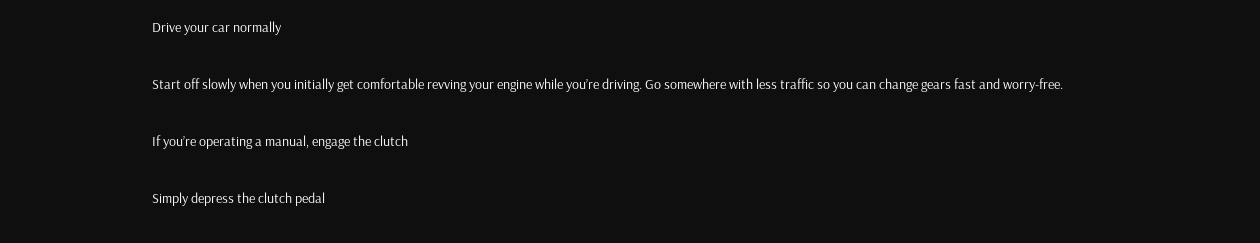Drive your car normally

Start off slowly when you initially get comfortable revving your engine while you’re driving. Go somewhere with less traffic so you can change gears fast and worry-free.

If you’re operating a manual, engage the clutch

Simply depress the clutch pedal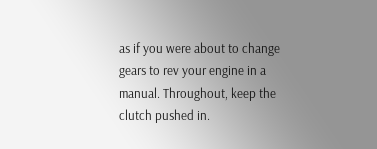as if you were about to change gears to rev your engine in a manual. Throughout, keep the clutch pushed in.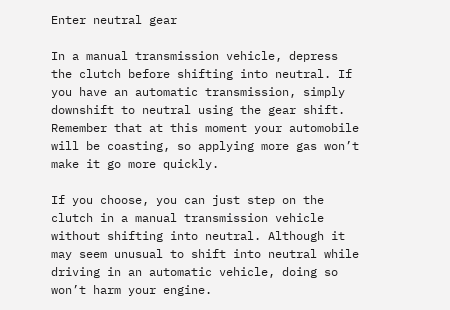Enter neutral gear

In a manual transmission vehicle, depress the clutch before shifting into neutral. If you have an automatic transmission, simply downshift to neutral using the gear shift. Remember that at this moment your automobile will be coasting, so applying more gas won’t make it go more quickly.

If you choose, you can just step on the clutch in a manual transmission vehicle without shifting into neutral. Although it may seem unusual to shift into neutral while driving in an automatic vehicle, doing so won’t harm your engine.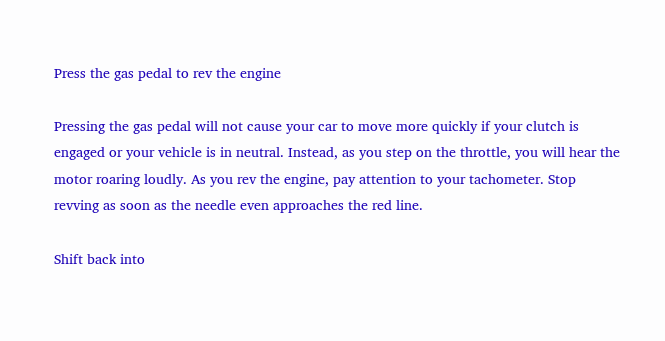Press the gas pedal to rev the engine

Pressing the gas pedal will not cause your car to move more quickly if your clutch is engaged or your vehicle is in neutral. Instead, as you step on the throttle, you will hear the motor roaring loudly. As you rev the engine, pay attention to your tachometer. Stop revving as soon as the needle even approaches the red line.

Shift back into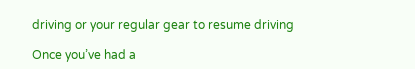driving or your regular gear to resume driving

Once you’ve had a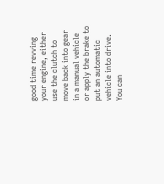good time revving your engine, either use the clutch to move back into gear in a manual vehicle or apply the brake to put an automatic vehicle into drive. You can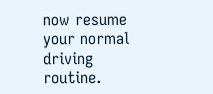now resume your normal driving routine.